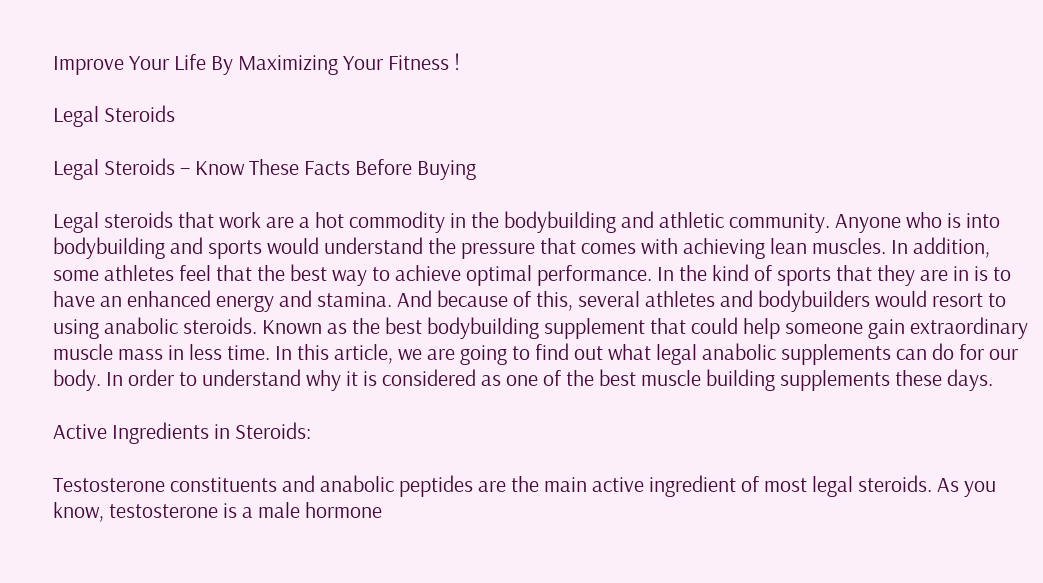Improve Your Life By Maximizing Your Fitness !

Legal Steroids

Legal Steroids – Know These Facts Before Buying

Legal steroids that work are a hot commodity in the bodybuilding and athletic community. Anyone who is into bodybuilding and sports would understand the pressure that comes with achieving lean muscles. In addition, some athletes feel that the best way to achieve optimal performance. In the kind of sports that they are in is to have an enhanced energy and stamina. And because of this, several athletes and bodybuilders would resort to using anabolic steroids. Known as the best bodybuilding supplement that could help someone gain extraordinary muscle mass in less time. In this article, we are going to find out what legal anabolic supplements can do for our body. In order to understand why it is considered as one of the best muscle building supplements these days.

Active Ingredients in Steroids:

Testosterone constituents and anabolic peptides are the main active ingredient of most legal steroids. As you know, testosterone is a male hormone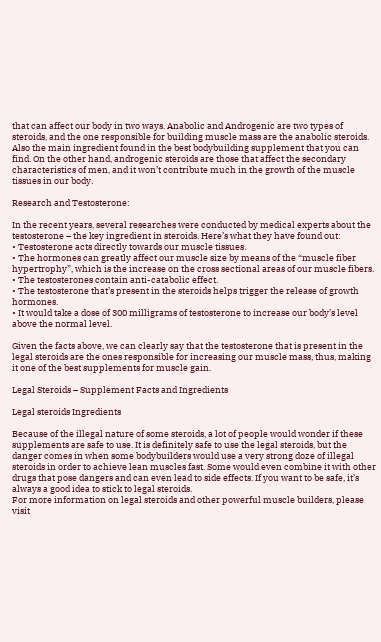that can affect our body in two ways. Anabolic and Androgenic are two types of steroids, and the one responsible for building muscle mass are the anabolic steroids. Also the main ingredient found in the best bodybuilding supplement that you can find. On the other hand, androgenic steroids are those that affect the secondary characteristics of men, and it won’t contribute much in the growth of the muscle tissues in our body.

Research and Testosterone:

In the recent years, several researches were conducted by medical experts about the testosterone – the key ingredient in steroids. Here’s what they have found out:
• Testosterone acts directly towards our muscle tissues.
• The hormones can greatly affect our muscle size by means of the “muscle fiber hypertrophy”, which is the increase on the cross sectional areas of our muscle fibers.
• The testosterones contain anti-catabolic effect.
• The testosterone that’s present in the steroids helps trigger the release of growth hormones.
• It would take a dose of 300 milligrams of testosterone to increase our body’s level above the normal level.

Given the facts above, we can clearly say that the testosterone that is present in the legal steroids are the ones responsible for increasing our muscle mass, thus, making it one of the best supplements for muscle gain.

Legal Steroids – Supplement Facts and Ingredients

Legal steroids Ingredients

Because of the illegal nature of some steroids, a lot of people would wonder if these supplements are safe to use. It is definitely safe to use the legal steroids, but the danger comes in when some bodybuilders would use a very strong doze of illegal steroids in order to achieve lean muscles fast. Some would even combine it with other drugs that pose dangers and can even lead to side effects. If you want to be safe, it’s always a good idea to stick to legal steroids.
For more information on legal steroids and other powerful muscle builders, please visit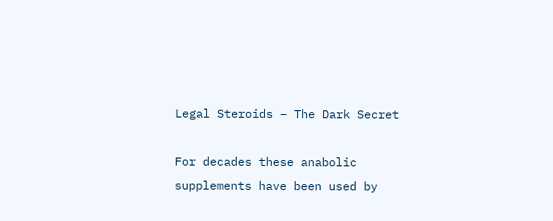Legal Steroids – The Dark Secret

For decades these anabolic supplements have been used by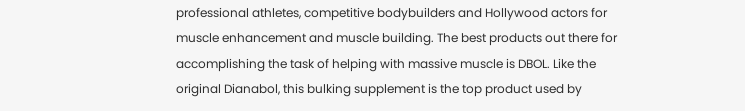professional athletes, competitive bodybuilders and Hollywood actors for muscle enhancement and muscle building. The best products out there for accomplishing the task of helping with massive muscle is DBOL. Like the original Dianabol, this bulking supplement is the top product used by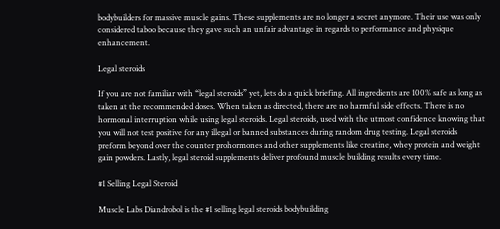bodybuilders for massive muscle gains. These supplements are no longer a secret anymore. Their use was only considered taboo because they gave such an unfair advantage in regards to performance and physique enhancement.

Legal steroids

If you are not familiar with “legal steroids” yet, lets do a quick briefing. All ingredients are 100% safe as long as taken at the recommended doses. When taken as directed, there are no harmful side effects. There is no hormonal interruption while using legal steroids. Legal steroids, used with the utmost confidence knowing that you will not test positive for any illegal or banned substances during random drug testing. Legal steroids preform beyond over the counter prohormones and other supplements like creatine, whey protein and weight gain powders. Lastly, legal steroid supplements deliver profound muscle building results every time.

#1 Selling Legal Steroid

Muscle Labs Diandrobol is the #1 selling legal steroids bodybuilding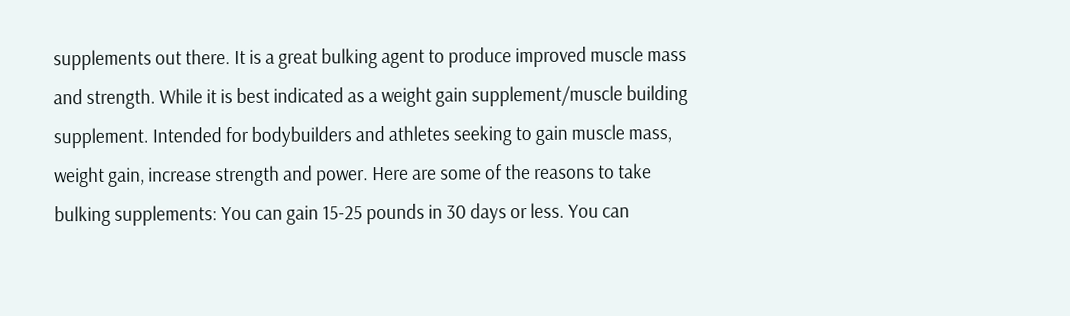supplements out there. It is a great bulking agent to produce improved muscle mass and strength. While it is best indicated as a weight gain supplement/muscle building supplement. Intended for bodybuilders and athletes seeking to gain muscle mass, weight gain, increase strength and power. Here are some of the reasons to take bulking supplements: You can gain 15-25 pounds in 30 days or less. You can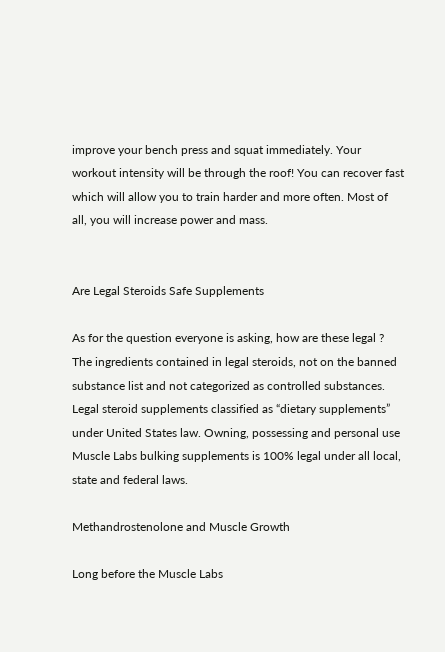improve your bench press and squat immediately. Your workout intensity will be through the roof! You can recover fast which will allow you to train harder and more often. Most of all, you will increase power and mass.


Are Legal Steroids Safe Supplements

As for the question everyone is asking, how are these legal ? The ingredients contained in legal steroids, not on the banned substance list and not categorized as controlled substances. Legal steroid supplements classified as “dietary supplements” under United States law. Owning, possessing and personal use Muscle Labs bulking supplements is 100% legal under all local, state and federal laws.

Methandrostenolone and Muscle Growth

Long before the Muscle Labs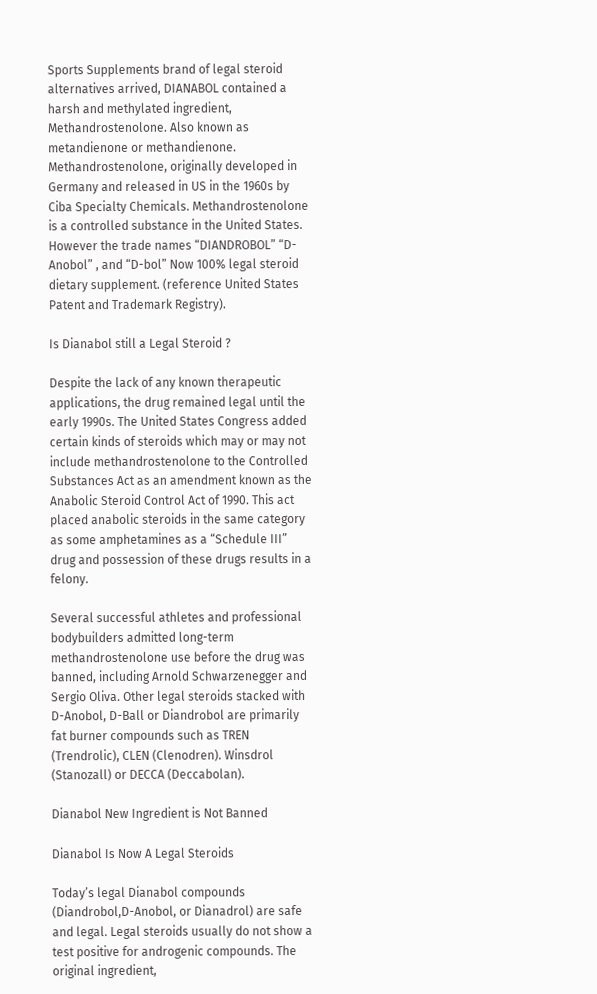Sports Supplements brand of legal steroid alternatives arrived, DIANABOL contained a harsh and methylated ingredient, Methandrostenolone. Also known as metandienone or methandienone. Methandrostenolone, originally developed in Germany and released in US in the 1960s by Ciba Specialty Chemicals. Methandrostenolone is a controlled substance in the United States. However the trade names “DIANDROBOL” “D-Anobol” , and “D-bol” Now 100% legal steroid dietary supplement. (reference United States Patent and Trademark Registry).

Is Dianabol still a Legal Steroid ?

Despite the lack of any known therapeutic applications, the drug remained legal until the early 1990s. The United States Congress added certain kinds of steroids which may or may not include methandrostenolone to the Controlled Substances Act as an amendment known as the Anabolic Steroid Control Act of 1990. This act placed anabolic steroids in the same category as some amphetamines as a “Schedule III” drug and possession of these drugs results in a felony.

Several successful athletes and professional bodybuilders admitted long-term methandrostenolone use before the drug was banned, including Arnold Schwarzenegger and Sergio Oliva. Other legal steroids stacked with D-Anobol, D-Ball or Diandrobol are primarily fat burner compounds such as TREN (Trendrolic), CLEN (Clenodren). Winsdrol (Stanozall) or DECCA (Deccabolan).

Dianabol New Ingredient is Not Banned

Dianabol Is Now A Legal Steroids

Today’s legal Dianabol compounds (Diandrobol,D-Anobol, or Dianadrol) are safe and legal. Legal steroids usually do not show a test positive for androgenic compounds. The original ingredient,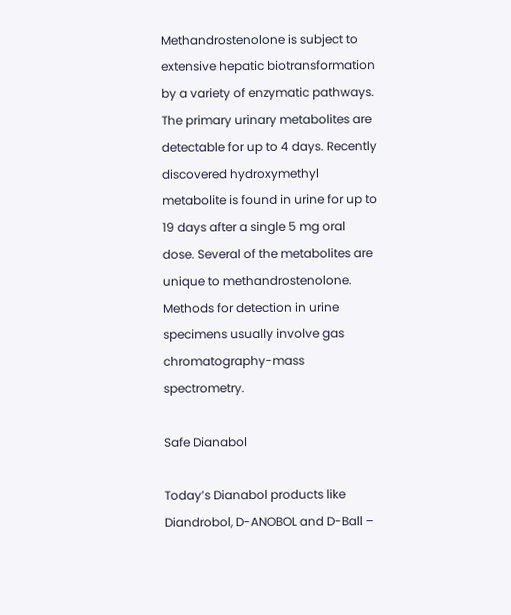Methandrostenolone is subject to extensive hepatic biotransformation by a variety of enzymatic pathways. The primary urinary metabolites are detectable for up to 4 days. Recently discovered hydroxymethyl metabolite is found in urine for up to 19 days after a single 5 mg oral dose. Several of the metabolites are unique to methandrostenolone. Methods for detection in urine specimens usually involve gas chromatography-mass spectrometry.

Safe Dianabol

Today’s Dianabol products like Diandrobol, D-ANOBOL and D-Ball –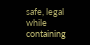safe, legal while containing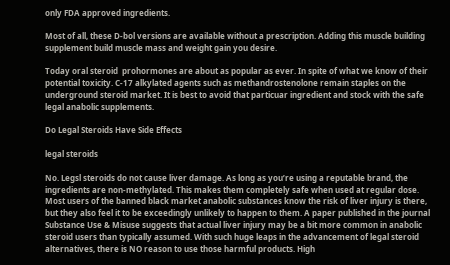only FDA approved ingredients.

Most of all, these D-bol versions are available without a prescription. Adding this muscle building supplement build muscle mass and weight gain you desire.

Today oral steroid  prohormones are about as popular as ever. In spite of what we know of their potential toxicity. C-17 alkylated agents such as methandrostenolone remain staples on the underground steroid market. It is best to avoid that particuar ingredient and stock with the safe legal anabolic supplements.

Do Legal Steroids Have Side Effects

legal steroids

No. Legsl steroids do not cause liver damage. As long as you’re using a reputable brand, the ingredients are non-methylated. This makes them completely safe when used at regular dose. Most users of the banned black market anabolic substances know the risk of liver injury is there, but they also feel it to be exceedingly unlikely to happen to them. A paper published in the journal Substance Use & Misuse suggests that actual liver injury may be a bit more common in anabolic steroid users than typically assumed. With such huge leaps in the advancement of legal steroid alternatives, there is NO reason to use those harmful products. High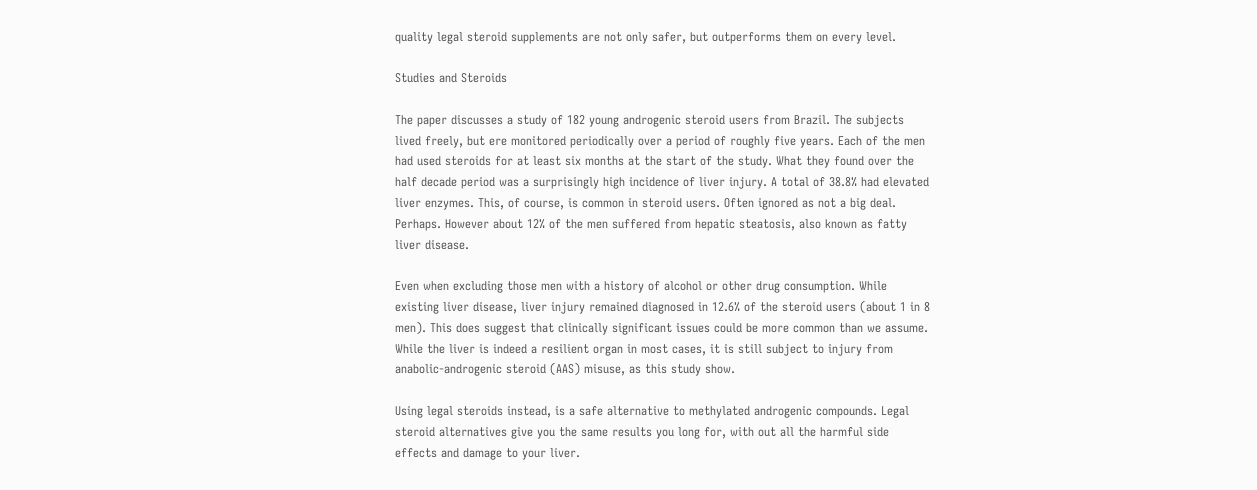quality legal steroid supplements are not only safer, but outperforms them on every level.

Studies and Steroids

The paper discusses a study of 182 young androgenic steroid users from Brazil. The subjects lived freely, but ere monitored periodically over a period of roughly five years. Each of the men had used steroids for at least six months at the start of the study. What they found over the half decade period was a surprisingly high incidence of liver injury. A total of 38.8% had elevated liver enzymes. This, of course, is common in steroid users. Often ignored as not a big deal. Perhaps. However about 12% of the men suffered from hepatic steatosis, also known as fatty liver disease.

Even when excluding those men with a history of alcohol or other drug consumption. While existing liver disease, liver injury remained diagnosed in 12.6% of the steroid users (about 1 in 8 men). This does suggest that clinically significant issues could be more common than we assume. While the liver is indeed a resilient organ in most cases, it is still subject to injury from anabolic-androgenic steroid (AAS) misuse, as this study show.

Using legal steroids instead, is a safe alternative to methylated androgenic compounds. Legal steroid alternatives give you the same results you long for, with out all the harmful side effects and damage to your liver.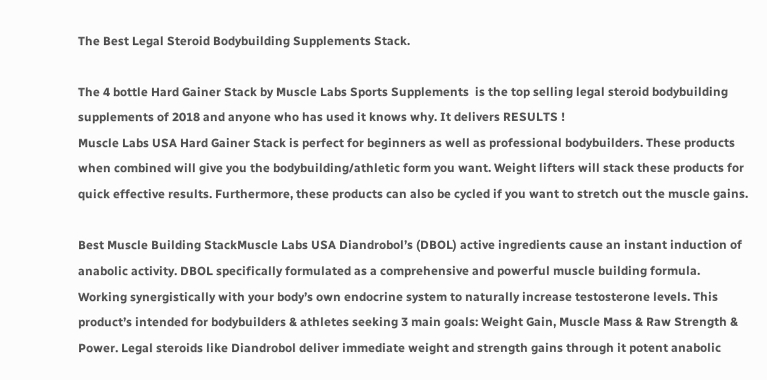The Best Legal Steroid Bodybuilding Supplements Stack.

The 4 bottle Hard Gainer Stack by Muscle Labs Sports Supplements  is the top selling legal steroid bodybuilding supplements of 2018 and anyone who has used it knows why. It delivers RESULTS !
Muscle Labs USA Hard Gainer Stack is perfect for beginners as well as professional bodybuilders. These products when combined will give you the bodybuilding/athletic form you want. Weight lifters will stack these products for quick effective results. Furthermore, these products can also be cycled if you want to stretch out the muscle gains.

Best Muscle Building StackMuscle Labs USA Diandrobol’s (DBOL) active ingredients cause an instant induction of anabolic activity. DBOL specifically formulated as a comprehensive and powerful muscle building formula. Working synergistically with your body’s own endocrine system to naturally increase testosterone levels. This product’s intended for bodybuilders & athletes seeking 3 main goals: Weight Gain, Muscle Mass & Raw Strength & Power. Legal steroids like Diandrobol deliver immediate weight and strength gains through it potent anabolic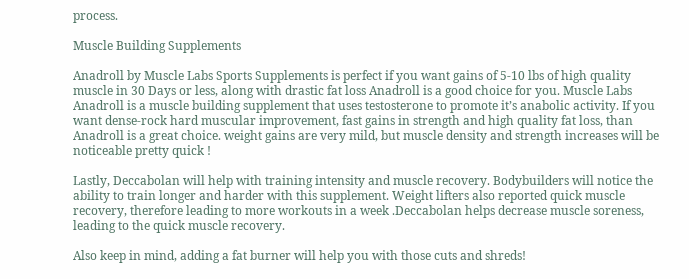process.

Muscle Building Supplements

Anadroll by Muscle Labs Sports Supplements is perfect if you want gains of 5-10 lbs of high quality muscle in 30 Days or less, along with drastic fat loss Anadroll is a good choice for you. Muscle Labs Anadroll is a muscle building supplement that uses testosterone to promote it’s anabolic activity. If you want dense-rock hard muscular improvement, fast gains in strength and high quality fat loss, than Anadroll is a great choice. weight gains are very mild, but muscle density and strength increases will be noticeable pretty quick !

Lastly, Deccabolan will help with training intensity and muscle recovery. Bodybuilders will notice the ability to train longer and harder with this supplement. Weight lifters also reported quick muscle recovery, therefore leading to more workouts in a week .Deccabolan helps decrease muscle soreness, leading to the quick muscle recovery.

Also keep in mind, adding a fat burner will help you with those cuts and shreds!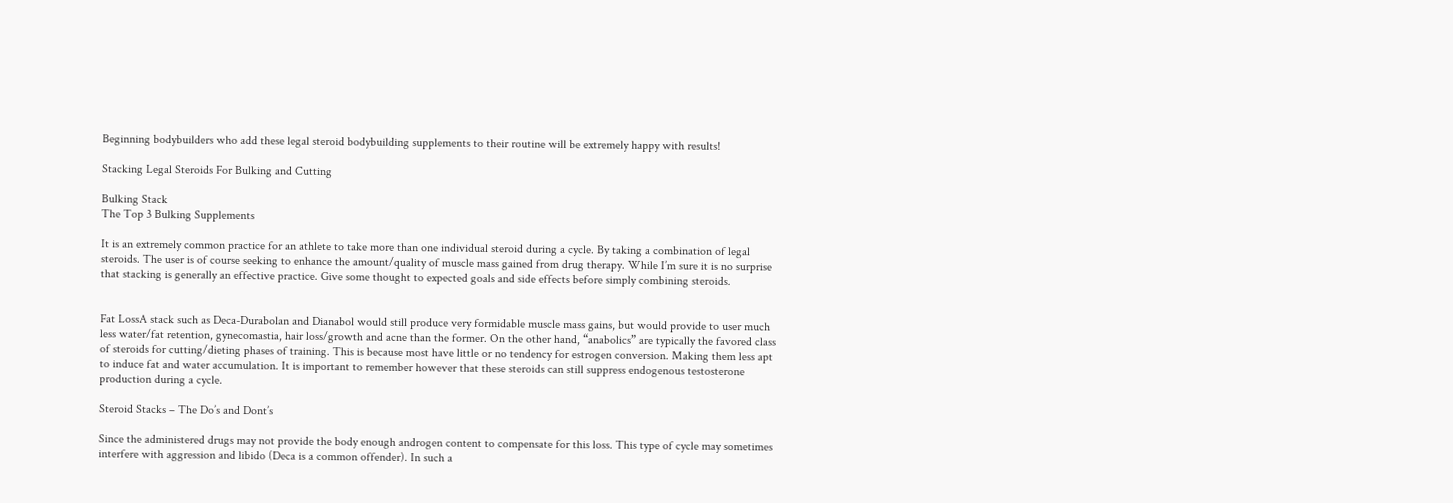Beginning bodybuilders who add these legal steroid bodybuilding supplements to their routine will be extremely happy with results!

Stacking Legal Steroids For Bulking and Cutting

Bulking Stack
The Top 3 Bulking Supplements

It is an extremely common practice for an athlete to take more than one individual steroid during a cycle. By taking a combination of legal steroids. The user is of course seeking to enhance the amount/quality of muscle mass gained from drug therapy. While I’m sure it is no surprise that stacking is generally an effective practice. Give some thought to expected goals and side effects before simply combining steroids.


Fat LossA stack such as Deca-Durabolan and Dianabol would still produce very formidable muscle mass gains, but would provide to user much less water/fat retention, gynecomastia, hair loss/growth and acne than the former. On the other hand, “anabolics” are typically the favored class of steroids for cutting/dieting phases of training. This is because most have little or no tendency for estrogen conversion. Making them less apt to induce fat and water accumulation. It is important to remember however that these steroids can still suppress endogenous testosterone production during a cycle.

Steroid Stacks – The Do’s and Dont’s

Since the administered drugs may not provide the body enough androgen content to compensate for this loss. This type of cycle may sometimes interfere with aggression and libido (Deca is a common offender). In such a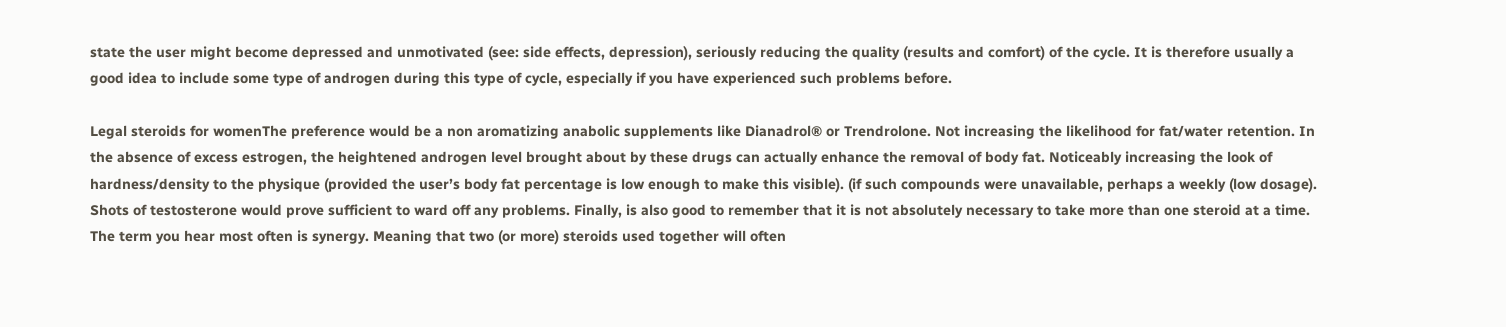state the user might become depressed and unmotivated (see: side effects, depression), seriously reducing the quality (results and comfort) of the cycle. It is therefore usually a good idea to include some type of androgen during this type of cycle, especially if you have experienced such problems before.

Legal steroids for womenThe preference would be a non aromatizing anabolic supplements like Dianadrol® or Trendrolone. Not increasing the likelihood for fat/water retention. In the absence of excess estrogen, the heightened androgen level brought about by these drugs can actually enhance the removal of body fat. Noticeably increasing the look of hardness/density to the physique (provided the user’s body fat percentage is low enough to make this visible). (if such compounds were unavailable, perhaps a weekly (low dosage). Shots of testosterone would prove sufficient to ward off any problems. Finally, is also good to remember that it is not absolutely necessary to take more than one steroid at a time. The term you hear most often is synergy. Meaning that two (or more) steroids used together will often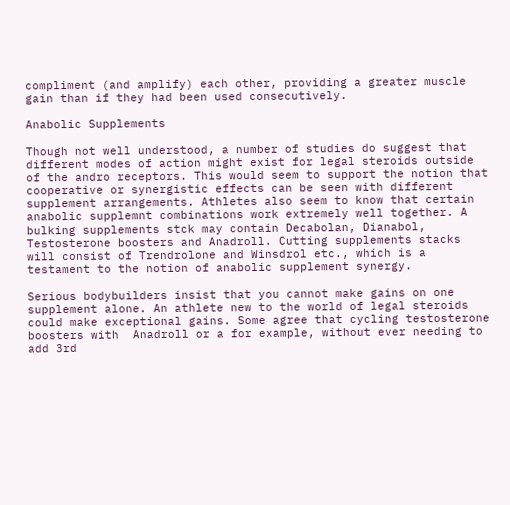compliment (and amplify) each other, providing a greater muscle gain than if they had been used consecutively.

Anabolic Supplements

Though not well understood, a number of studies do suggest that different modes of action might exist for legal steroids outside of the andro receptors. This would seem to support the notion that cooperative or synergistic effects can be seen with different supplement arrangements. Athletes also seem to know that certain anabolic supplemnt combinations work extremely well together. A bulking supplements stck may contain Decabolan, Dianabol, Testosterone boosters and Anadroll. Cutting supplements stacks will consist of Trendrolone and Winsdrol etc., which is a testament to the notion of anabolic supplement synergy.

Serious bodybuilders insist that you cannot make gains on one supplement alone. An athlete new to the world of legal steroids could make exceptional gains. Some agree that cycling testosterone boosters with  Anadroll or a for example, without ever needing to add 3rd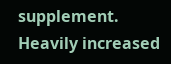supplement. Heavily increased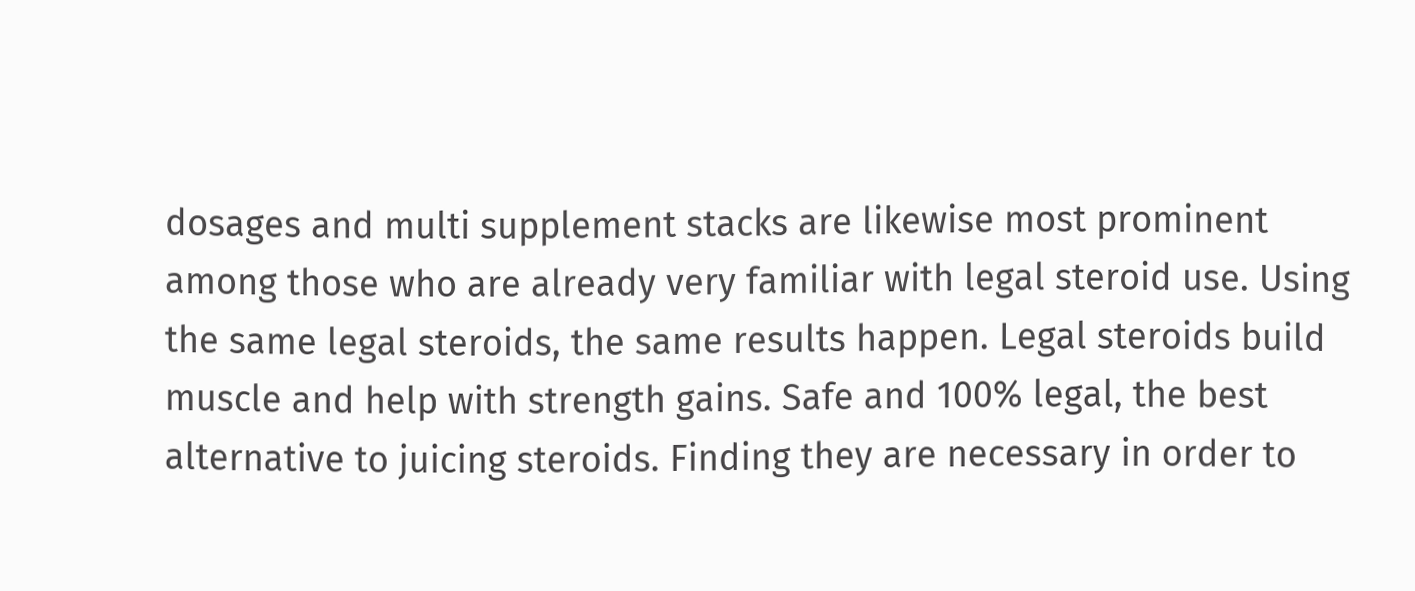dosages and multi supplement stacks are likewise most prominent among those who are already very familiar with legal steroid use. Using the same legal steroids, the same results happen. Legal steroids build muscle and help with strength gains. Safe and 100% legal, the best alternative to juicing steroids. Finding they are necessary in order to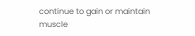continue to gain or maintain muscle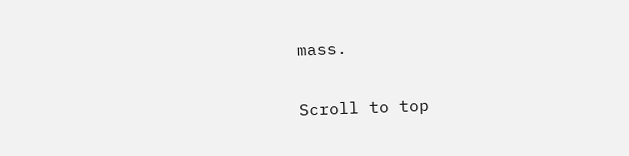mass.

Scroll to top